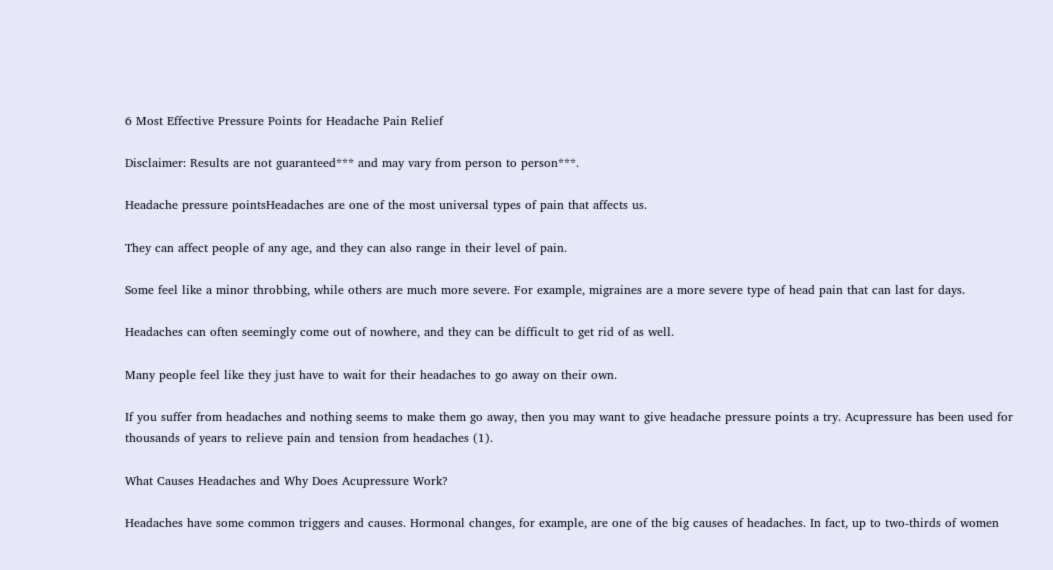6 Most Effective Pressure Points for Headache Pain Relief

Disclaimer: Results are not guaranteed*** and may vary from person to person***.

Headache pressure pointsHeadaches are one of the most universal types of pain that affects us.

They can affect people of any age, and they can also range in their level of pain.

Some feel like a minor throbbing, while others are much more severe. For example, migraines are a more severe type of head pain that can last for days.

Headaches can often seemingly come out of nowhere, and they can be difficult to get rid of as well.

Many people feel like they just have to wait for their headaches to go away on their own.

If you suffer from headaches and nothing seems to make them go away, then you may want to give headache pressure points a try. Acupressure has been used for thousands of years to relieve pain and tension from headaches (1).

What Causes Headaches and Why Does Acupressure Work?

Headaches have some common triggers and causes. Hormonal changes, for example, are one of the big causes of headaches. In fact, up to two-thirds of women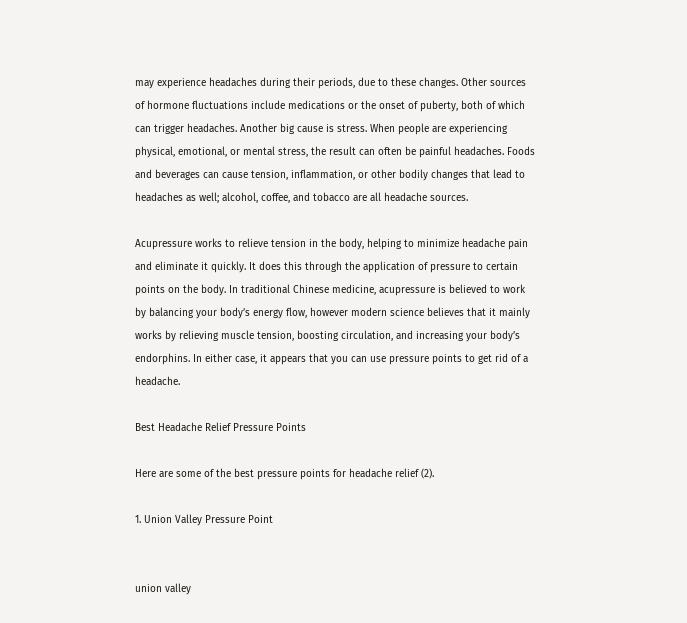may experience headaches during their periods, due to these changes. Other sources of hormone fluctuations include medications or the onset of puberty, both of which can trigger headaches. Another big cause is stress. When people are experiencing physical, emotional, or mental stress, the result can often be painful headaches. Foods and beverages can cause tension, inflammation, or other bodily changes that lead to headaches as well; alcohol, coffee, and tobacco are all headache sources.

Acupressure works to relieve tension in the body, helping to minimize headache pain and eliminate it quickly. It does this through the application of pressure to certain points on the body. In traditional Chinese medicine, acupressure is believed to work by balancing your body’s energy flow, however modern science believes that it mainly works by relieving muscle tension, boosting circulation, and increasing your body’s endorphins. In either case, it appears that you can use pressure points to get rid of a headache.

Best Headache Relief Pressure Points

Here are some of the best pressure points for headache relief (2).

1. Union Valley Pressure Point


union valley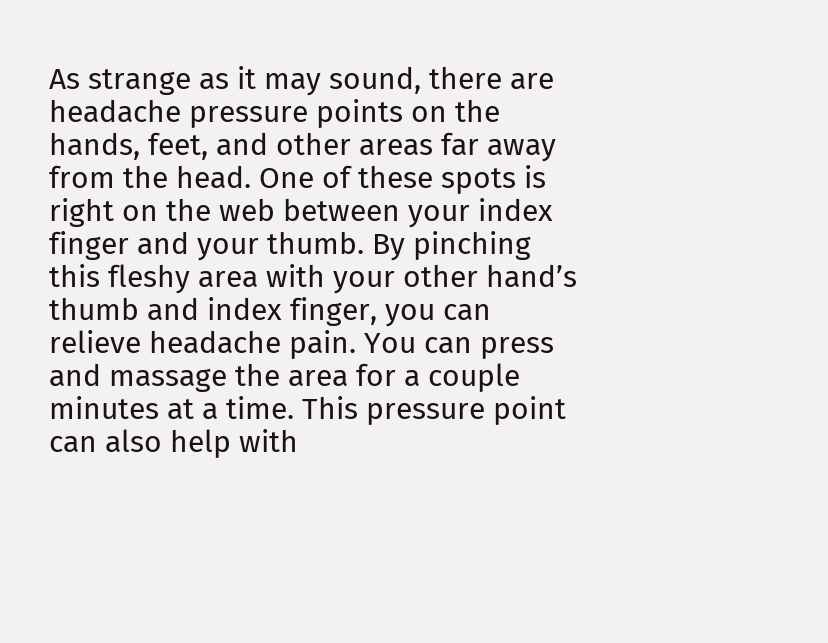As strange as it may sound, there are headache pressure points on the hands, feet, and other areas far away from the head. One of these spots is right on the web between your index finger and your thumb. By pinching this fleshy area with your other hand’s thumb and index finger, you can relieve headache pain. You can press and massage the area for a couple minutes at a time. This pressure point can also help with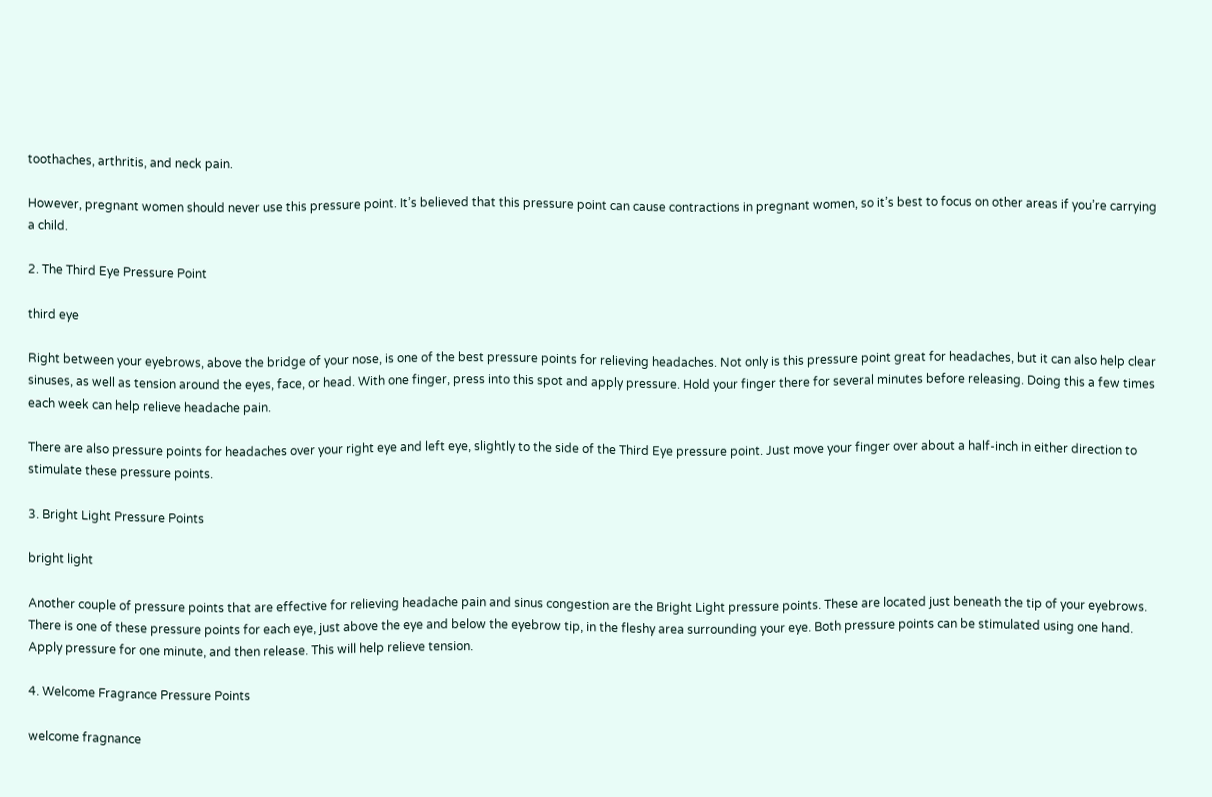toothaches, arthritis, and neck pain.

However, pregnant women should never use this pressure point. It’s believed that this pressure point can cause contractions in pregnant women, so it’s best to focus on other areas if you’re carrying a child.

2. The Third Eye Pressure Point

third eye

Right between your eyebrows, above the bridge of your nose, is one of the best pressure points for relieving headaches. Not only is this pressure point great for headaches, but it can also help clear sinuses, as well as tension around the eyes, face, or head. With one finger, press into this spot and apply pressure. Hold your finger there for several minutes before releasing. Doing this a few times each week can help relieve headache pain.

There are also pressure points for headaches over your right eye and left eye, slightly to the side of the Third Eye pressure point. Just move your finger over about a half-inch in either direction to stimulate these pressure points.

3. Bright Light Pressure Points

bright light

Another couple of pressure points that are effective for relieving headache pain and sinus congestion are the Bright Light pressure points. These are located just beneath the tip of your eyebrows. There is one of these pressure points for each eye, just above the eye and below the eyebrow tip, in the fleshy area surrounding your eye. Both pressure points can be stimulated using one hand. Apply pressure for one minute, and then release. This will help relieve tension.

4. Welcome Fragrance Pressure Points

welcome fragnance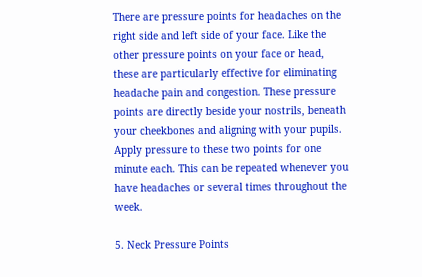There are pressure points for headaches on the right side and left side of your face. Like the other pressure points on your face or head, these are particularly effective for eliminating headache pain and congestion. These pressure points are directly beside your nostrils, beneath your cheekbones and aligning with your pupils. Apply pressure to these two points for one minute each. This can be repeated whenever you have headaches or several times throughout the week.

5. Neck Pressure Points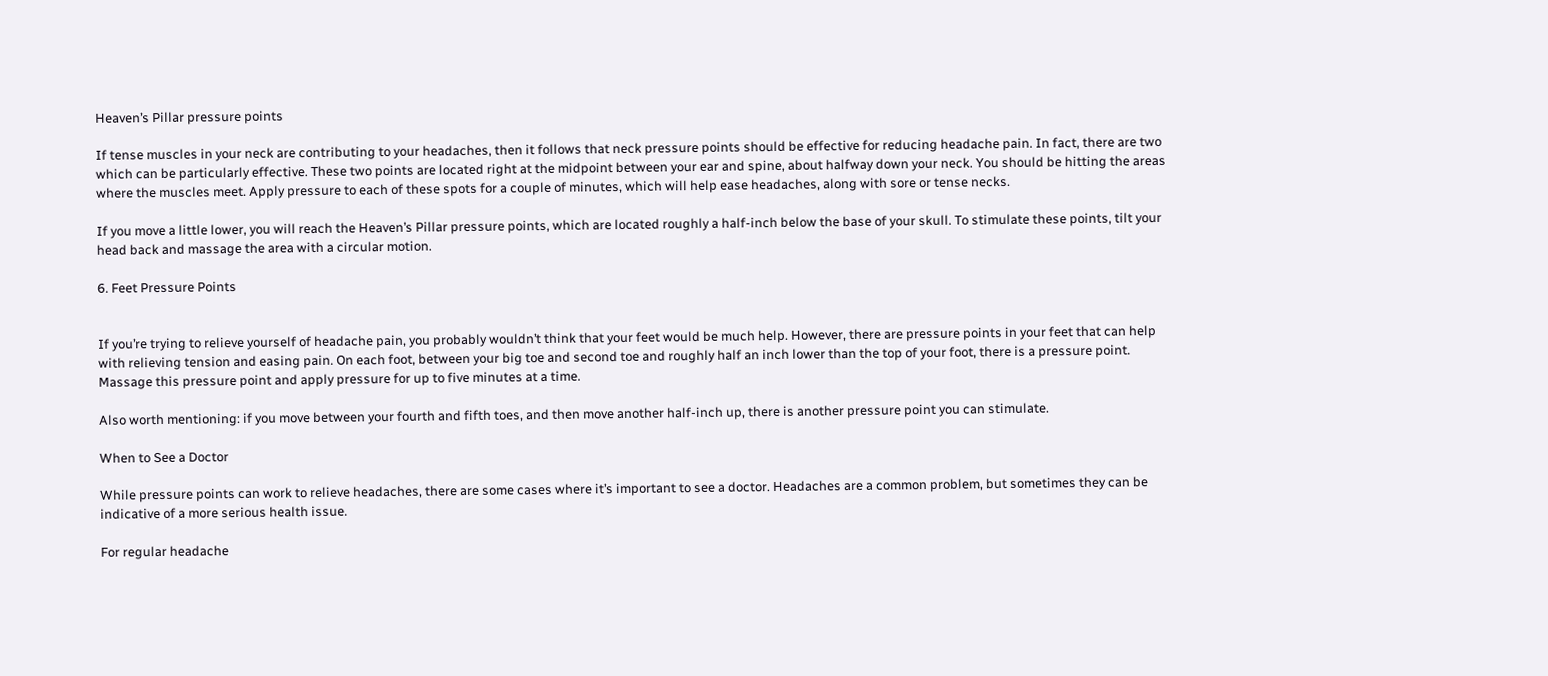Heaven’s Pillar pressure points

If tense muscles in your neck are contributing to your headaches, then it follows that neck pressure points should be effective for reducing headache pain. In fact, there are two which can be particularly effective. These two points are located right at the midpoint between your ear and spine, about halfway down your neck. You should be hitting the areas where the muscles meet. Apply pressure to each of these spots for a couple of minutes, which will help ease headaches, along with sore or tense necks.

If you move a little lower, you will reach the Heaven’s Pillar pressure points, which are located roughly a half-inch below the base of your skull. To stimulate these points, tilt your head back and massage the area with a circular motion.

6. Feet Pressure Points


If you’re trying to relieve yourself of headache pain, you probably wouldn’t think that your feet would be much help. However, there are pressure points in your feet that can help with relieving tension and easing pain. On each foot, between your big toe and second toe and roughly half an inch lower than the top of your foot, there is a pressure point. Massage this pressure point and apply pressure for up to five minutes at a time.

Also worth mentioning: if you move between your fourth and fifth toes, and then move another half-inch up, there is another pressure point you can stimulate.

When to See a Doctor

While pressure points can work to relieve headaches, there are some cases where it’s important to see a doctor. Headaches are a common problem, but sometimes they can be indicative of a more serious health issue.

For regular headache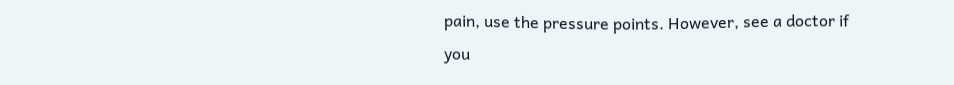pain, use the pressure points. However, see a doctor if you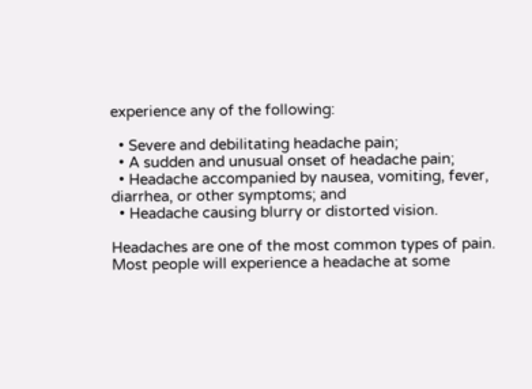experience any of the following:

  • Severe and debilitating headache pain;
  • A sudden and unusual onset of headache pain;
  • Headache accompanied by nausea, vomiting, fever, diarrhea, or other symptoms; and
  • Headache causing blurry or distorted vision.

Headaches are one of the most common types of pain. Most people will experience a headache at some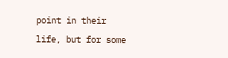point in their life, but for some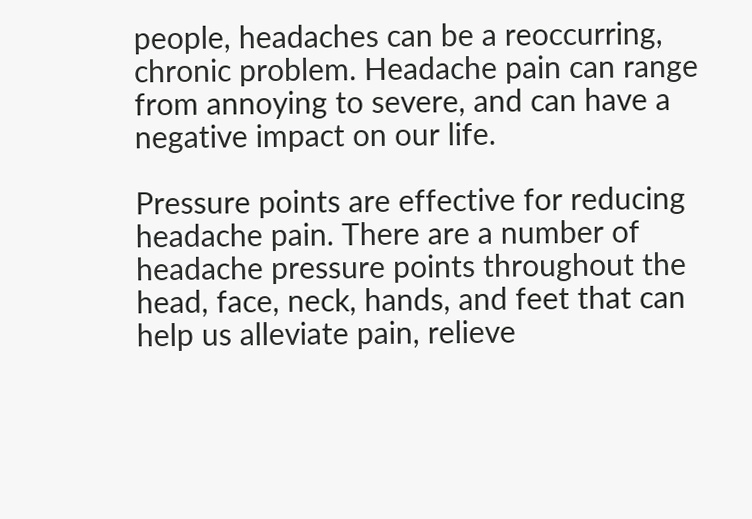people, headaches can be a reoccurring, chronic problem. Headache pain can range from annoying to severe, and can have a negative impact on our life.

Pressure points are effective for reducing headache pain. There are a number of headache pressure points throughout the head, face, neck, hands, and feet that can help us alleviate pain, relieve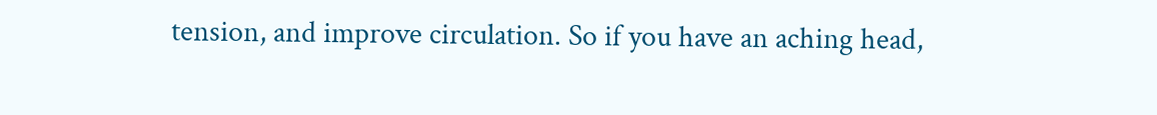tension, and improve circulation. So if you have an aching head,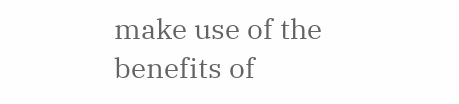make use of the benefits of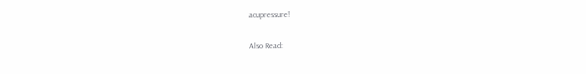acupressure!

Also Read: